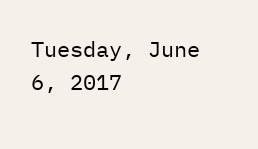Tuesday, June 6, 2017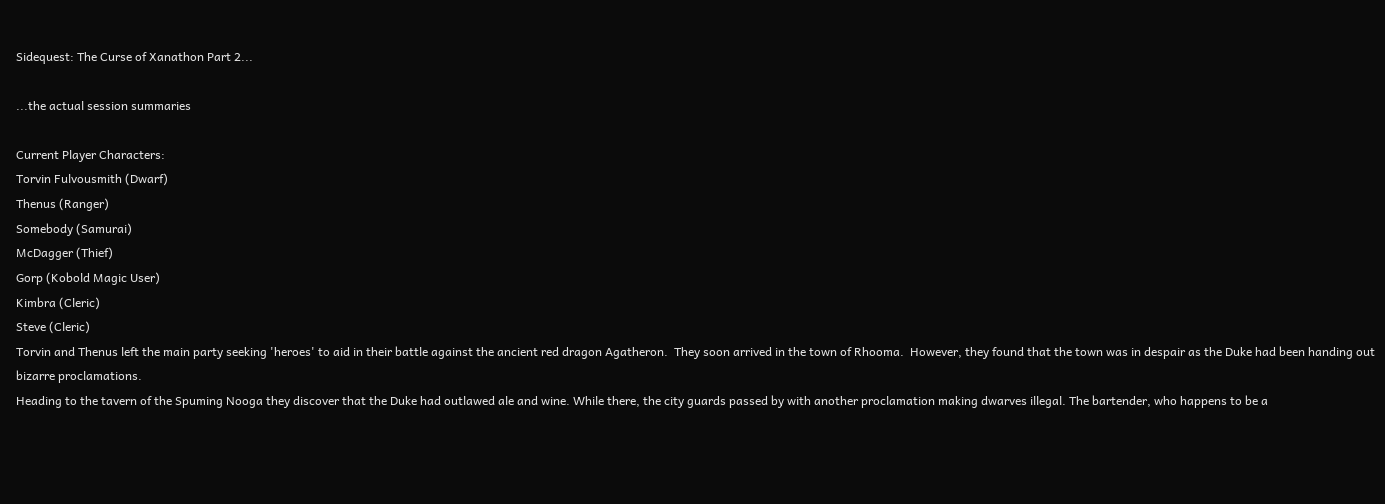Sidequest: The Curse of Xanathon Part 2...

...the actual session summaries

Current Player Characters:
Torvin Fulvousmith (Dwarf)
Thenus (Ranger)
Somebody (Samurai)
McDagger (Thief)
Gorp (Kobold Magic User)
Kimbra (Cleric)
Steve (Cleric)
Torvin and Thenus left the main party seeking 'heroes' to aid in their battle against the ancient red dragon Agatheron.  They soon arrived in the town of Rhooma.  However, they found that the town was in despair as the Duke had been handing out bizarre proclamations.
Heading to the tavern of the Spuming Nooga they discover that the Duke had outlawed ale and wine. While there, the city guards passed by with another proclamation making dwarves illegal. The bartender, who happens to be a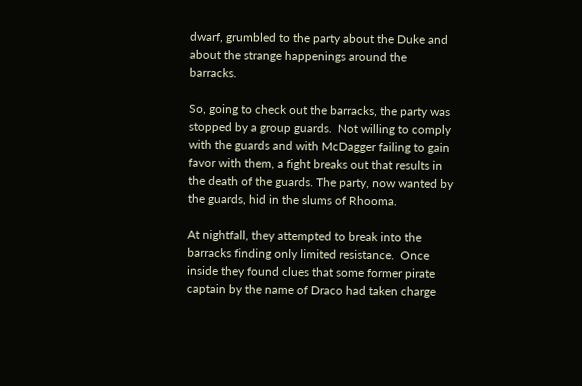dwarf, grumbled to the party about the Duke and about the strange happenings around the barracks.

So, going to check out the barracks, the party was stopped by a group guards.  Not willing to comply with the guards and with McDagger failing to gain favor with them, a fight breaks out that results in the death of the guards. The party, now wanted by the guards, hid in the slums of Rhooma.

At nightfall, they attempted to break into the barracks finding only limited resistance.  Once inside they found clues that some former pirate captain by the name of Draco had taken charge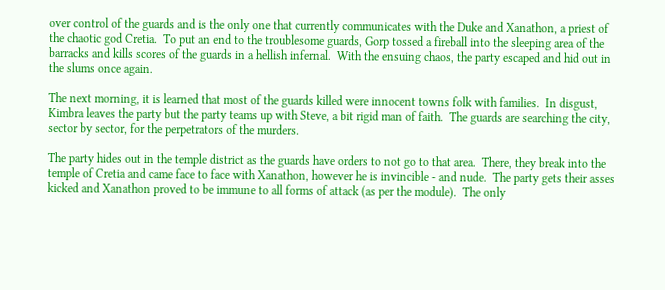over control of the guards and is the only one that currently communicates with the Duke and Xanathon, a priest of the chaotic god Cretia.  To put an end to the troublesome guards, Gorp tossed a fireball into the sleeping area of the barracks and kills scores of the guards in a hellish infernal.  With the ensuing chaos, the party escaped and hid out in the slums once again.

The next morning, it is learned that most of the guards killed were innocent towns folk with families.  In disgust, Kimbra leaves the party but the party teams up with Steve, a bit rigid man of faith.  The guards are searching the city, sector by sector, for the perpetrators of the murders.

The party hides out in the temple district as the guards have orders to not go to that area.  There, they break into the temple of Cretia and came face to face with Xanathon, however he is invincible - and nude.  The party gets their asses kicked and Xanathon proved to be immune to all forms of attack (as per the module).  The only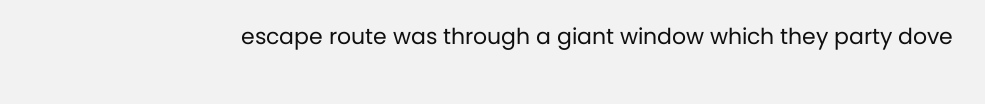escape route was through a giant window which they party dove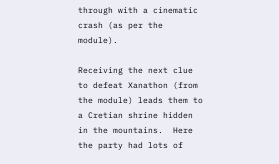through with a cinematic crash (as per the module).

Receiving the next clue to defeat Xanathon (from the module) leads them to a Cretian shrine hidden in the mountains.  Here the party had lots of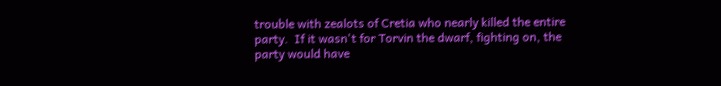trouble with zealots of Cretia who nearly killed the entire party.  If it wasn't for Torvin the dwarf, fighting on, the party would have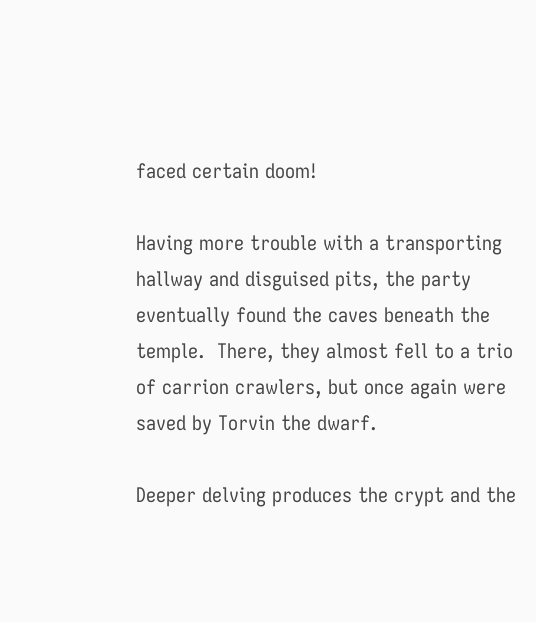faced certain doom!

Having more trouble with a transporting hallway and disguised pits, the party eventually found the caves beneath the temple.  There, they almost fell to a trio of carrion crawlers, but once again were saved by Torvin the dwarf.

Deeper delving produces the crypt and the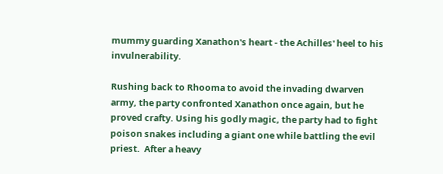mummy guarding Xanathon's heart - the Achilles' heel to his invulnerability.

Rushing back to Rhooma to avoid the invading dwarven army, the party confronted Xanathon once again, but he proved crafty. Using his godly magic, the party had to fight poison snakes including a giant one while battling the evil priest.  After a heavy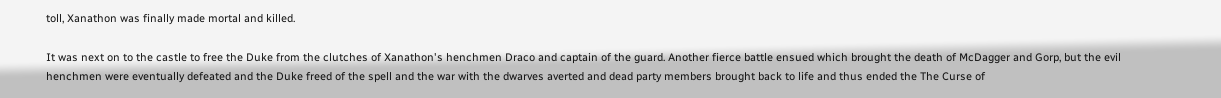toll, Xanathon was finally made mortal and killed.

It was next on to the castle to free the Duke from the clutches of Xanathon's henchmen Draco and captain of the guard. Another fierce battle ensued which brought the death of McDagger and Gorp, but the evil henchmen were eventually defeated and the Duke freed of the spell and the war with the dwarves averted and dead party members brought back to life and thus ended the The Curse of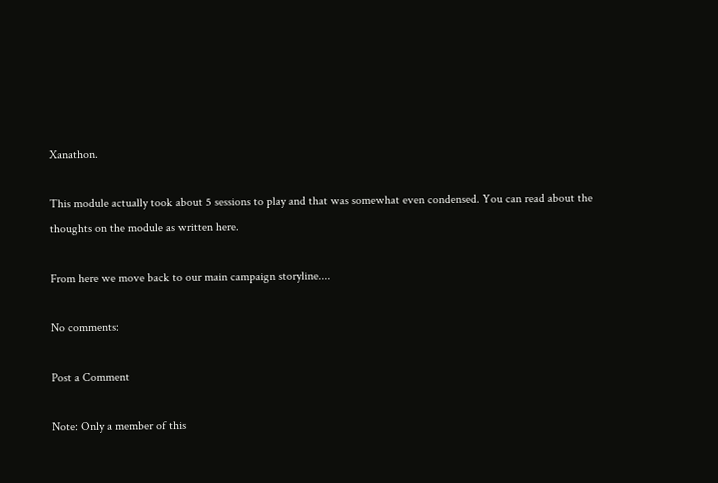Xanathon.

This module actually took about 5 sessions to play and that was somewhat even condensed. You can read about the thoughts on the module as written here.

From here we move back to our main campaign storyline....

No comments:

Post a Comment

Note: Only a member of this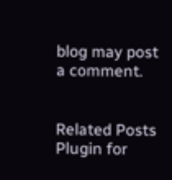blog may post a comment.


Related Posts Plugin for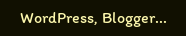WordPress, Blogger...